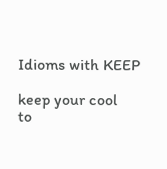Idioms with KEEP

keep your cool
to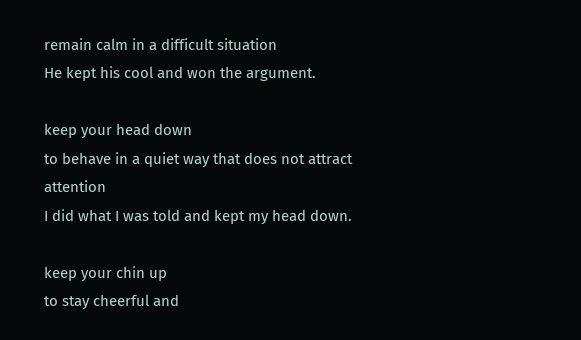remain calm in a difficult situation
He kept his cool and won the argument.

keep your head down
to behave in a quiet way that does not attract attention
I did what I was told and kept my head down.

keep your chin up
to stay cheerful and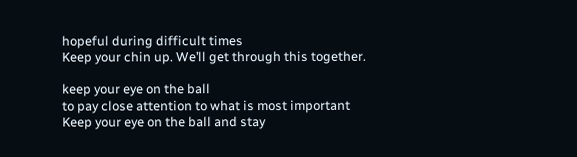hopeful during difficult times
Keep your chin up. We’ll get through this together.

keep your eye on the ball
to pay close attention to what is most important
Keep your eye on the ball and stay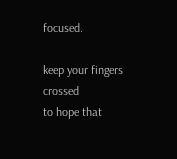focused.

keep your fingers crossed
to hope that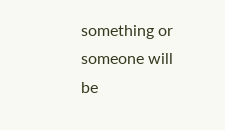something or someone will be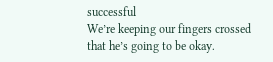successful
We’re keeping our fingers crossed that he’s going to be okay.